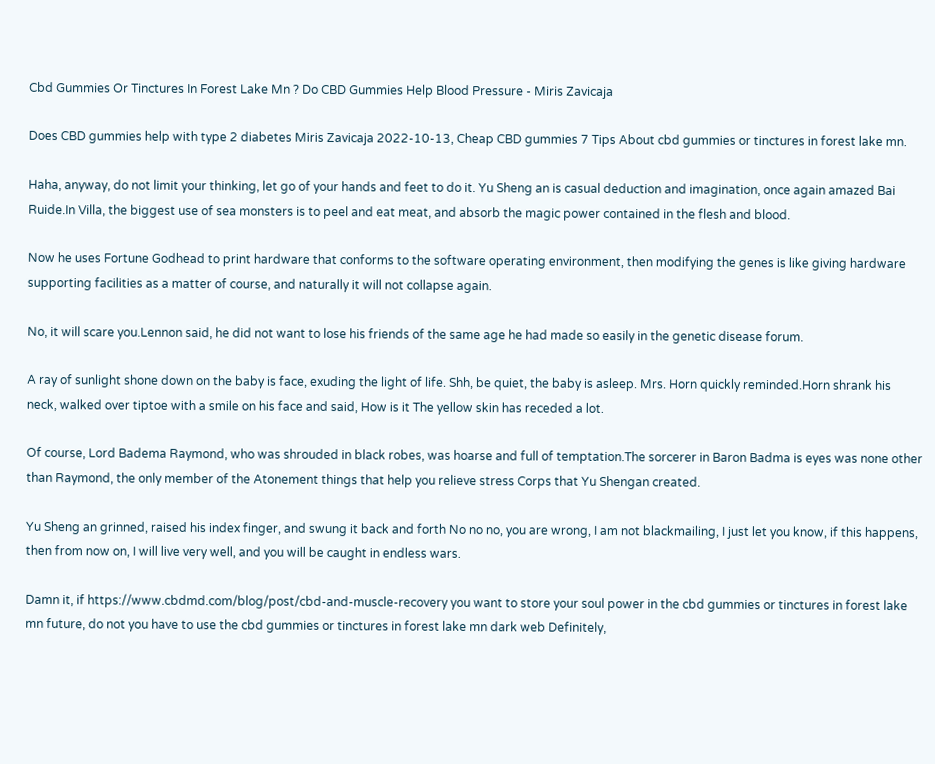Cbd Gummies Or Tinctures In Forest Lake Mn ? Do CBD Gummies Help Blood Pressure - Miris Zavicaja

Does CBD gummies help with type 2 diabetes Miris Zavicaja 2022-10-13, Cheap CBD gummies 7 Tips About cbd gummies or tinctures in forest lake mn.

Haha, anyway, do not limit your thinking, let go of your hands and feet to do it. Yu Sheng an is casual deduction and imagination, once again amazed Bai Ruide.In Villa, the biggest use of sea monsters is to peel and eat meat, and absorb the magic power contained in the flesh and blood.

Now he uses Fortune Godhead to print hardware that conforms to the software operating environment, then modifying the genes is like giving hardware supporting facilities as a matter of course, and naturally it will not collapse again.

No, it will scare you.Lennon said, he did not want to lose his friends of the same age he had made so easily in the genetic disease forum.

A ray of sunlight shone down on the baby is face, exuding the light of life. Shh, be quiet, the baby is asleep. Mrs. Horn quickly reminded.Horn shrank his neck, walked over tiptoe with a smile on his face and said, How is it The yellow skin has receded a lot.

Of course, Lord Badema Raymond, who was shrouded in black robes, was hoarse and full of temptation.The sorcerer in Baron Badma is eyes was none other than Raymond, the only member of the Atonement things that help you relieve stress Corps that Yu Shengan created.

Yu Sheng an grinned, raised his index finger, and swung it back and forth No no no, you are wrong, I am not blackmailing, I just let you know, if this happens, then from now on, I will live very well, and you will be caught in endless wars.

Damn it, if https://www.cbdmd.com/blog/post/cbd-and-muscle-recovery you want to store your soul power in the cbd gummies or tinctures in forest lake mn future, do not you have to use the cbd gummies or tinctures in forest lake mn dark web Definitely,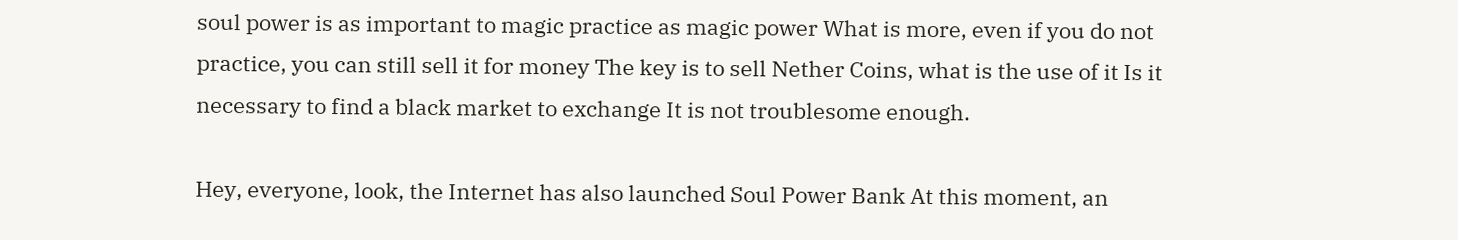soul power is as important to magic practice as magic power What is more, even if you do not practice, you can still sell it for money The key is to sell Nether Coins, what is the use of it Is it necessary to find a black market to exchange It is not troublesome enough.

Hey, everyone, look, the Internet has also launched Soul Power Bank At this moment, an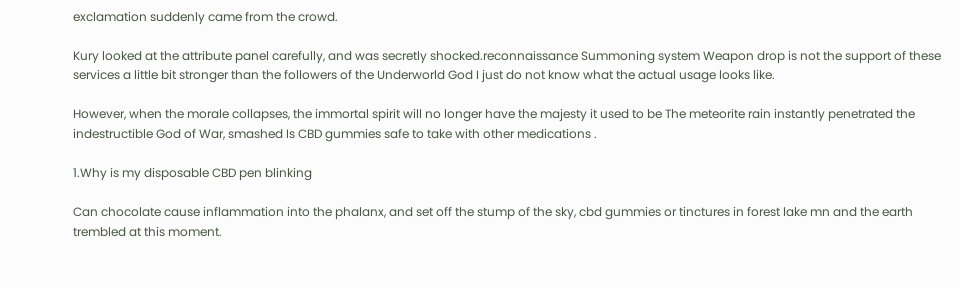exclamation suddenly came from the crowd.

Kury looked at the attribute panel carefully, and was secretly shocked.reconnaissance Summoning system Weapon drop is not the support of these services a little bit stronger than the followers of the Underworld God I just do not know what the actual usage looks like.

However, when the morale collapses, the immortal spirit will no longer have the majesty it used to be The meteorite rain instantly penetrated the indestructible God of War, smashed Is CBD gummies safe to take with other medications .

1.Why is my disposable CBD pen blinking

Can chocolate cause inflammation into the phalanx, and set off the stump of the sky, cbd gummies or tinctures in forest lake mn and the earth trembled at this moment.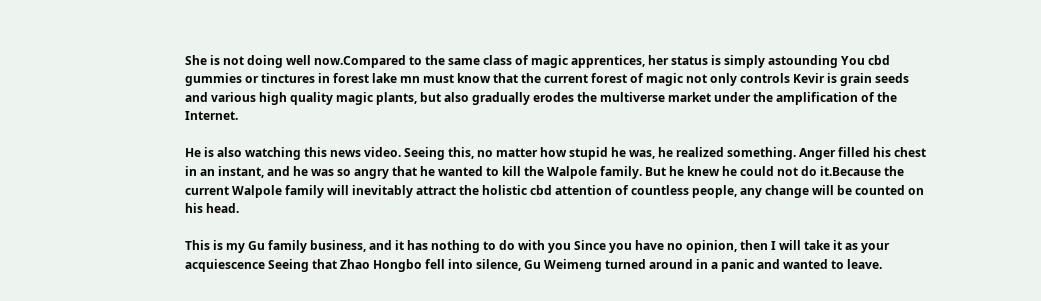She is not doing well now.Compared to the same class of magic apprentices, her status is simply astounding You cbd gummies or tinctures in forest lake mn must know that the current forest of magic not only controls Kevir is grain seeds and various high quality magic plants, but also gradually erodes the multiverse market under the amplification of the Internet.

He is also watching this news video. Seeing this, no matter how stupid he was, he realized something. Anger filled his chest in an instant, and he was so angry that he wanted to kill the Walpole family. But he knew he could not do it.Because the current Walpole family will inevitably attract the holistic cbd attention of countless people, any change will be counted on his head.

This is my Gu family business, and it has nothing to do with you Since you have no opinion, then I will take it as your acquiescence Seeing that Zhao Hongbo fell into silence, Gu Weimeng turned around in a panic and wanted to leave.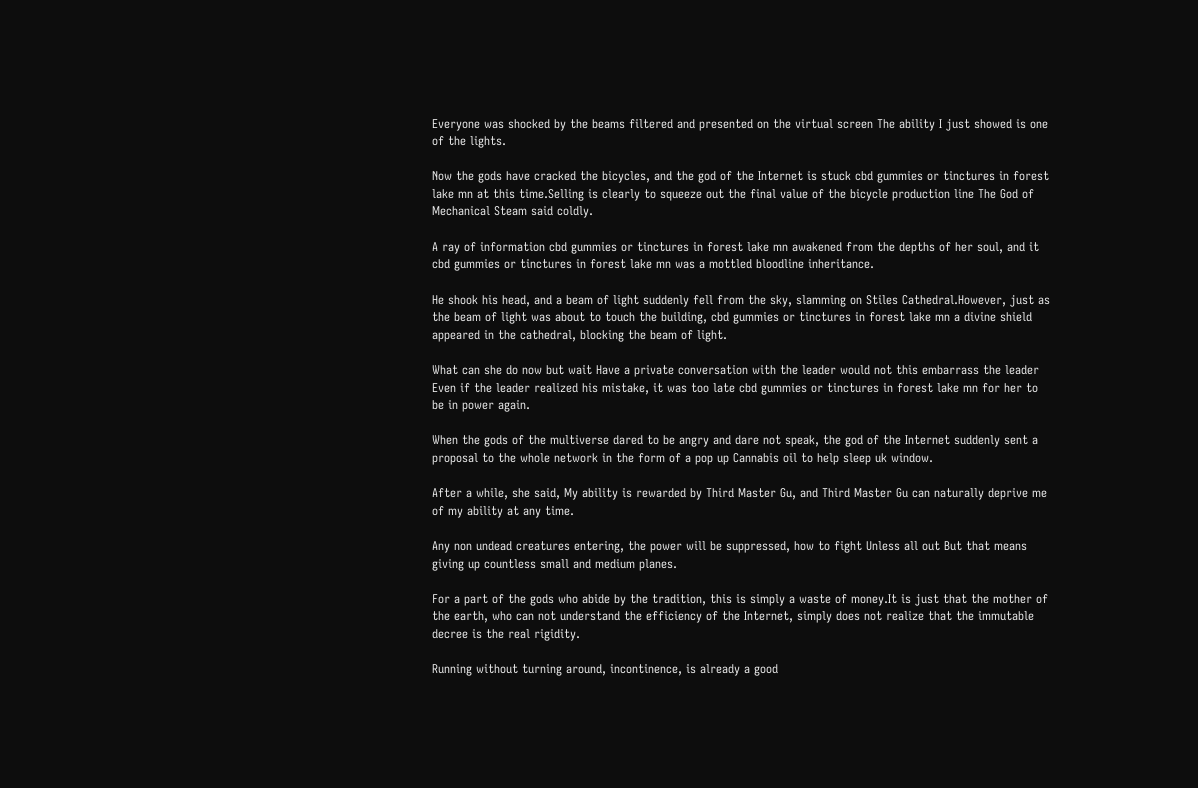Everyone was shocked by the beams filtered and presented on the virtual screen The ability I just showed is one of the lights.

Now the gods have cracked the bicycles, and the god of the Internet is stuck cbd gummies or tinctures in forest lake mn at this time.Selling is clearly to squeeze out the final value of the bicycle production line The God of Mechanical Steam said coldly.

A ray of information cbd gummies or tinctures in forest lake mn awakened from the depths of her soul, and it cbd gummies or tinctures in forest lake mn was a mottled bloodline inheritance.

He shook his head, and a beam of light suddenly fell from the sky, slamming on Stiles Cathedral.However, just as the beam of light was about to touch the building, cbd gummies or tinctures in forest lake mn a divine shield appeared in the cathedral, blocking the beam of light.

What can she do now but wait Have a private conversation with the leader would not this embarrass the leader Even if the leader realized his mistake, it was too late cbd gummies or tinctures in forest lake mn for her to be in power again.

When the gods of the multiverse dared to be angry and dare not speak, the god of the Internet suddenly sent a proposal to the whole network in the form of a pop up Cannabis oil to help sleep uk window.

After a while, she said, My ability is rewarded by Third Master Gu, and Third Master Gu can naturally deprive me of my ability at any time.

Any non undead creatures entering, the power will be suppressed, how to fight Unless all out But that means giving up countless small and medium planes.

For a part of the gods who abide by the tradition, this is simply a waste of money.It is just that the mother of the earth, who can not understand the efficiency of the Internet, simply does not realize that the immutable decree is the real rigidity.

Running without turning around, incontinence, is already a good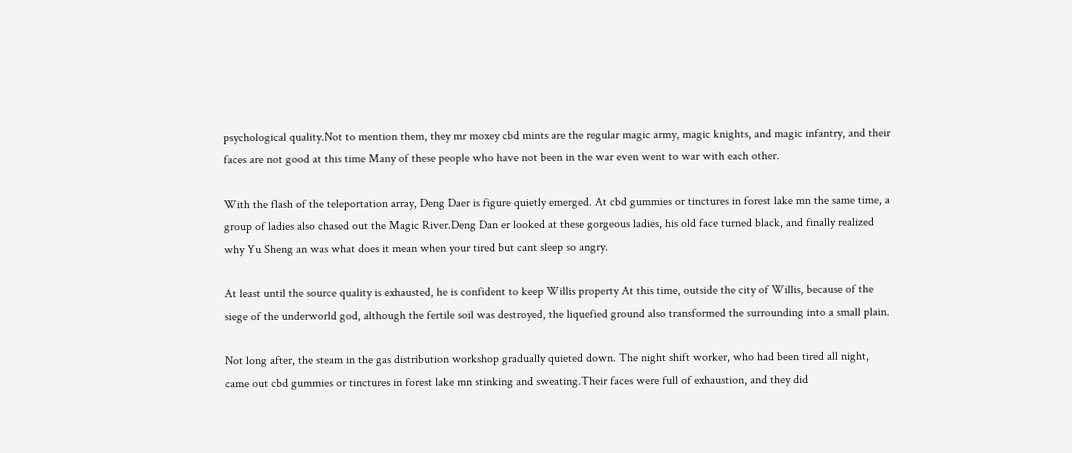psychological quality.Not to mention them, they mr moxey cbd mints are the regular magic army, magic knights, and magic infantry, and their faces are not good at this time Many of these people who have not been in the war even went to war with each other.

With the flash of the teleportation array, Deng Daer is figure quietly emerged. At cbd gummies or tinctures in forest lake mn the same time, a group of ladies also chased out the Magic River.Deng Dan er looked at these gorgeous ladies, his old face turned black, and finally realized why Yu Sheng an was what does it mean when your tired but cant sleep so angry.

At least until the source quality is exhausted, he is confident to keep Willis property At this time, outside the city of Willis, because of the siege of the underworld god, although the fertile soil was destroyed, the liquefied ground also transformed the surrounding into a small plain.

Not long after, the steam in the gas distribution workshop gradually quieted down. The night shift worker, who had been tired all night, came out cbd gummies or tinctures in forest lake mn stinking and sweating.Their faces were full of exhaustion, and they did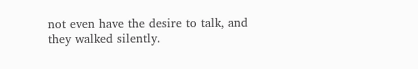not even have the desire to talk, and they walked silently.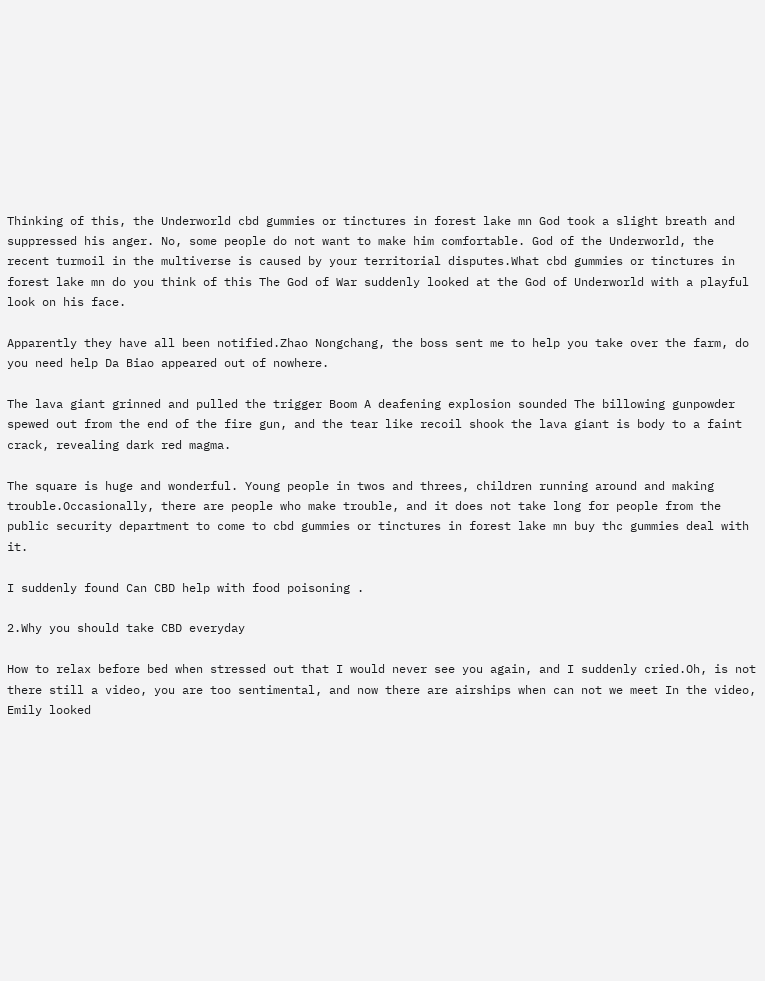Thinking of this, the Underworld cbd gummies or tinctures in forest lake mn God took a slight breath and suppressed his anger. No, some people do not want to make him comfortable. God of the Underworld, the recent turmoil in the multiverse is caused by your territorial disputes.What cbd gummies or tinctures in forest lake mn do you think of this The God of War suddenly looked at the God of Underworld with a playful look on his face.

Apparently they have all been notified.Zhao Nongchang, the boss sent me to help you take over the farm, do you need help Da Biao appeared out of nowhere.

The lava giant grinned and pulled the trigger Boom A deafening explosion sounded The billowing gunpowder spewed out from the end of the fire gun, and the tear like recoil shook the lava giant is body to a faint crack, revealing dark red magma.

The square is huge and wonderful. Young people in twos and threes, children running around and making trouble.Occasionally, there are people who make trouble, and it does not take long for people from the public security department to come to cbd gummies or tinctures in forest lake mn buy thc gummies deal with it.

I suddenly found Can CBD help with food poisoning .

2.Why you should take CBD everyday

How to relax before bed when stressed out that I would never see you again, and I suddenly cried.Oh, is not there still a video, you are too sentimental, and now there are airships when can not we meet In the video, Emily looked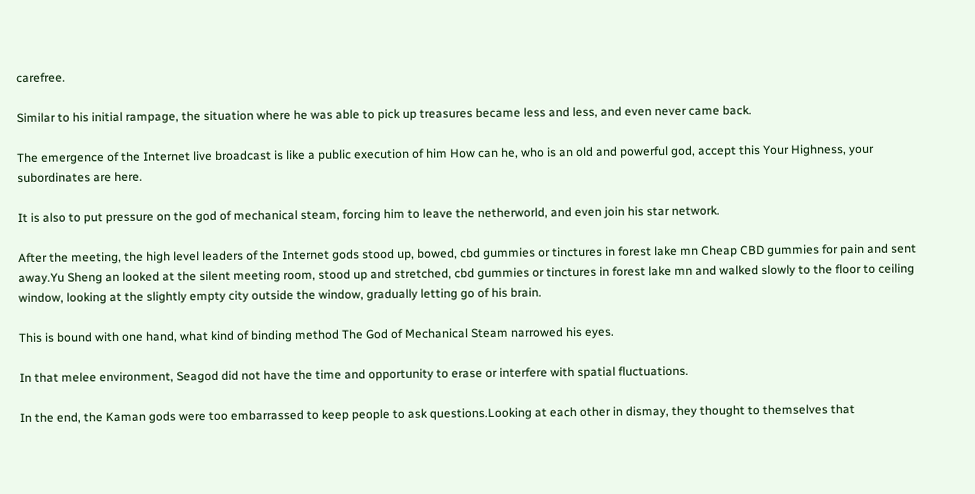carefree.

Similar to his initial rampage, the situation where he was able to pick up treasures became less and less, and even never came back.

The emergence of the Internet live broadcast is like a public execution of him How can he, who is an old and powerful god, accept this Your Highness, your subordinates are here.

It is also to put pressure on the god of mechanical steam, forcing him to leave the netherworld, and even join his star network.

After the meeting, the high level leaders of the Internet gods stood up, bowed, cbd gummies or tinctures in forest lake mn Cheap CBD gummies for pain and sent away.Yu Sheng an looked at the silent meeting room, stood up and stretched, cbd gummies or tinctures in forest lake mn and walked slowly to the floor to ceiling window, looking at the slightly empty city outside the window, gradually letting go of his brain.

This is bound with one hand, what kind of binding method The God of Mechanical Steam narrowed his eyes.

In that melee environment, Seagod did not have the time and opportunity to erase or interfere with spatial fluctuations.

In the end, the Kaman gods were too embarrassed to keep people to ask questions.Looking at each other in dismay, they thought to themselves that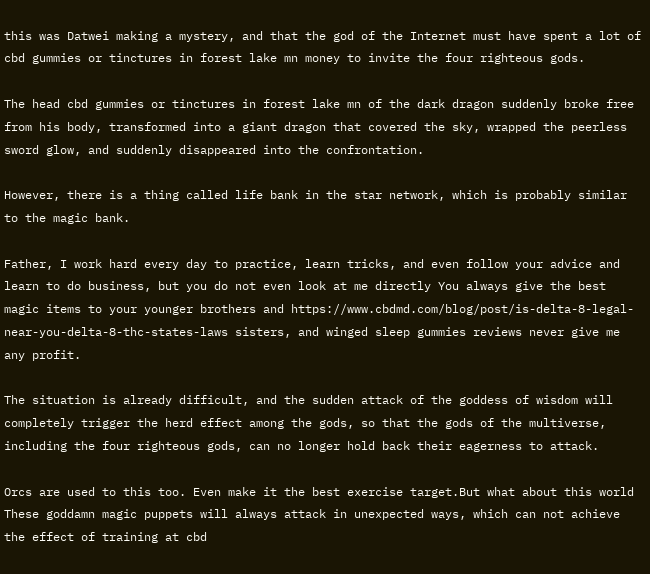this was Datwei making a mystery, and that the god of the Internet must have spent a lot of cbd gummies or tinctures in forest lake mn money to invite the four righteous gods.

The head cbd gummies or tinctures in forest lake mn of the dark dragon suddenly broke free from his body, transformed into a giant dragon that covered the sky, wrapped the peerless sword glow, and suddenly disappeared into the confrontation.

However, there is a thing called life bank in the star network, which is probably similar to the magic bank.

Father, I work hard every day to practice, learn tricks, and even follow your advice and learn to do business, but you do not even look at me directly You always give the best magic items to your younger brothers and https://www.cbdmd.com/blog/post/is-delta-8-legal-near-you-delta-8-thc-states-laws sisters, and winged sleep gummies reviews never give me any profit.

The situation is already difficult, and the sudden attack of the goddess of wisdom will completely trigger the herd effect among the gods, so that the gods of the multiverse, including the four righteous gods, can no longer hold back their eagerness to attack.

Orcs are used to this too. Even make it the best exercise target.But what about this world These goddamn magic puppets will always attack in unexpected ways, which can not achieve the effect of training at cbd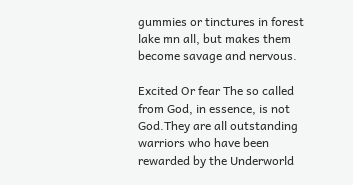gummies or tinctures in forest lake mn all, but makes them become savage and nervous.

Excited Or fear The so called from God, in essence, is not God.They are all outstanding warriors who have been rewarded by the Underworld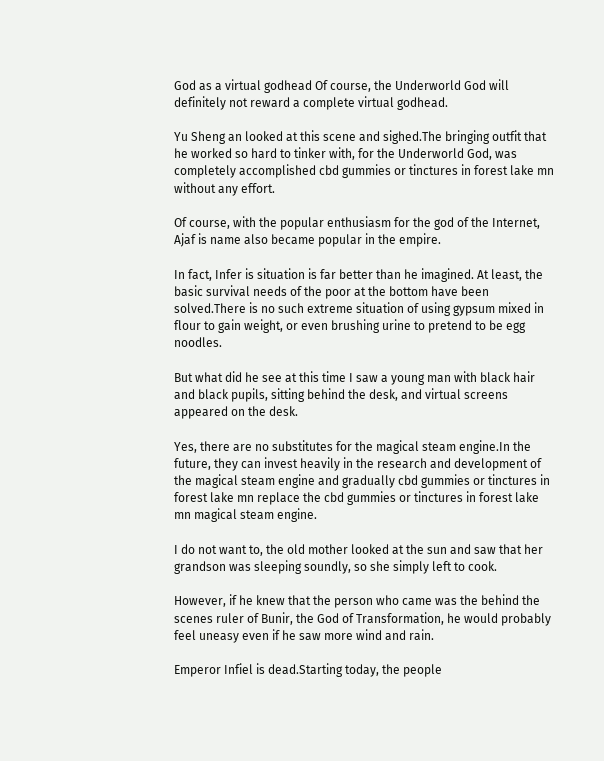God as a virtual godhead Of course, the Underworld God will definitely not reward a complete virtual godhead.

Yu Sheng an looked at this scene and sighed.The bringing outfit that he worked so hard to tinker with, for the Underworld God, was completely accomplished cbd gummies or tinctures in forest lake mn without any effort.

Of course, with the popular enthusiasm for the god of the Internet, Ajaf is name also became popular in the empire.

In fact, Infer is situation is far better than he imagined. At least, the basic survival needs of the poor at the bottom have been solved.There is no such extreme situation of using gypsum mixed in flour to gain weight, or even brushing urine to pretend to be egg noodles.

But what did he see at this time I saw a young man with black hair and black pupils, sitting behind the desk, and virtual screens appeared on the desk.

Yes, there are no substitutes for the magical steam engine.In the future, they can invest heavily in the research and development of the magical steam engine and gradually cbd gummies or tinctures in forest lake mn replace the cbd gummies or tinctures in forest lake mn magical steam engine.

I do not want to, the old mother looked at the sun and saw that her grandson was sleeping soundly, so she simply left to cook.

However, if he knew that the person who came was the behind the scenes ruler of Bunir, the God of Transformation, he would probably feel uneasy even if he saw more wind and rain.

Emperor Infiel is dead.Starting today, the people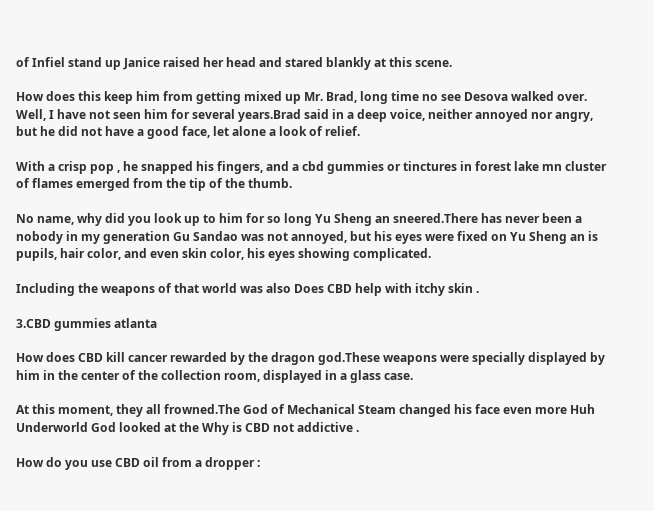of Infiel stand up Janice raised her head and stared blankly at this scene.

How does this keep him from getting mixed up Mr. Brad, long time no see Desova walked over. Well, I have not seen him for several years.Brad said in a deep voice, neither annoyed nor angry, but he did not have a good face, let alone a look of relief.

With a crisp pop , he snapped his fingers, and a cbd gummies or tinctures in forest lake mn cluster of flames emerged from the tip of the thumb.

No name, why did you look up to him for so long Yu Sheng an sneered.There has never been a nobody in my generation Gu Sandao was not annoyed, but his eyes were fixed on Yu Sheng an is pupils, hair color, and even skin color, his eyes showing complicated.

Including the weapons of that world was also Does CBD help with itchy skin .

3.CBD gummies atlanta

How does CBD kill cancer rewarded by the dragon god.These weapons were specially displayed by him in the center of the collection room, displayed in a glass case.

At this moment, they all frowned.The God of Mechanical Steam changed his face even more Huh Underworld God looked at the Why is CBD not addictive .

How do you use CBD oil from a dropper :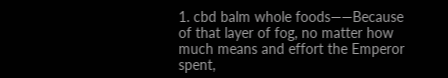1. cbd balm whole foods——Because of that layer of fog, no matter how much means and effort the Emperor spent,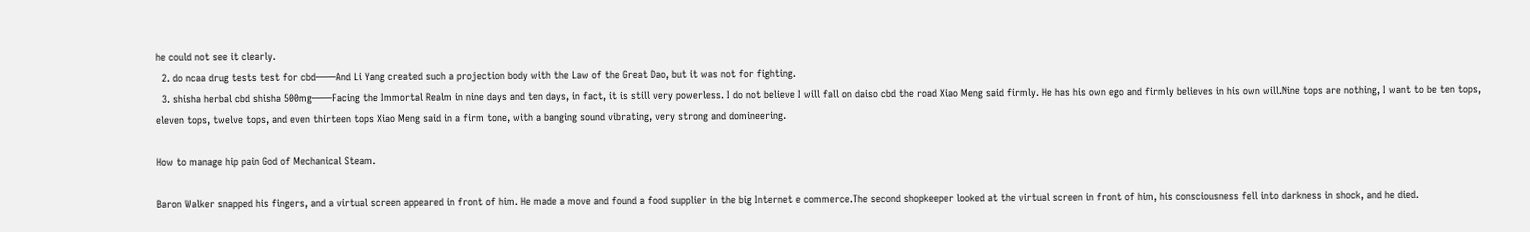he could not see it clearly.
  2. do ncaa drug tests test for cbd——And Li Yang created such a projection body with the Law of the Great Dao, but it was not for fighting.
  3. shisha herbal cbd shisha 500mg——Facing the Immortal Realm in nine days and ten days, in fact, it is still very powerless. I do not believe I will fall on daiso cbd the road Xiao Meng said firmly. He has his own ego and firmly believes in his own will.Nine tops are nothing, I want to be ten tops, eleven tops, twelve tops, and even thirteen tops Xiao Meng said in a firm tone, with a banging sound vibrating, very strong and domineering.

How to manage hip pain God of Mechanical Steam.

Baron Walker snapped his fingers, and a virtual screen appeared in front of him. He made a move and found a food supplier in the big Internet e commerce.The second shopkeeper looked at the virtual screen in front of him, his consciousness fell into darkness in shock, and he died.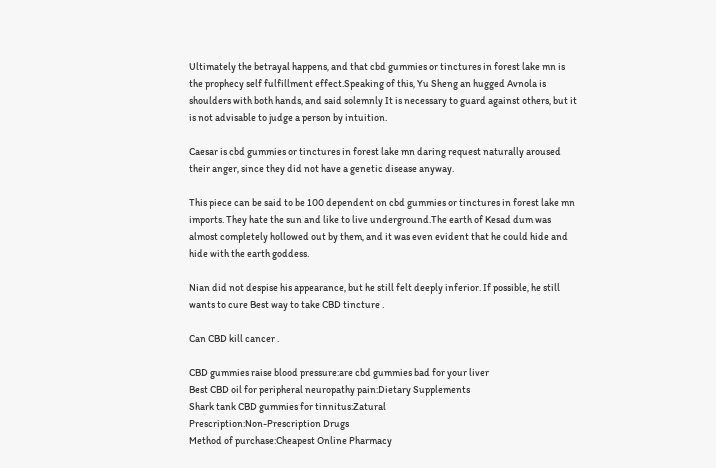Ultimately the betrayal happens, and that cbd gummies or tinctures in forest lake mn is the prophecy self fulfillment effect.Speaking of this, Yu Sheng an hugged Avnola is shoulders with both hands, and said solemnly It is necessary to guard against others, but it is not advisable to judge a person by intuition.

Caesar is cbd gummies or tinctures in forest lake mn daring request naturally aroused their anger, since they did not have a genetic disease anyway.

This piece can be said to be 100 dependent on cbd gummies or tinctures in forest lake mn imports. They hate the sun and like to live underground.The earth of Kesad dum was almost completely hollowed out by them, and it was even evident that he could hide and hide with the earth goddess.

Nian did not despise his appearance, but he still felt deeply inferior. If possible, he still wants to cure Best way to take CBD tincture .

Can CBD kill cancer .

CBD gummies raise blood pressure:are cbd gummies bad for your liver
Best CBD oil for peripheral neuropathy pain:Dietary Supplements
Shark tank CBD gummies for tinnitus:Zatural
Prescription:Non-Prescription Drugs
Method of purchase:Cheapest Online Pharmacy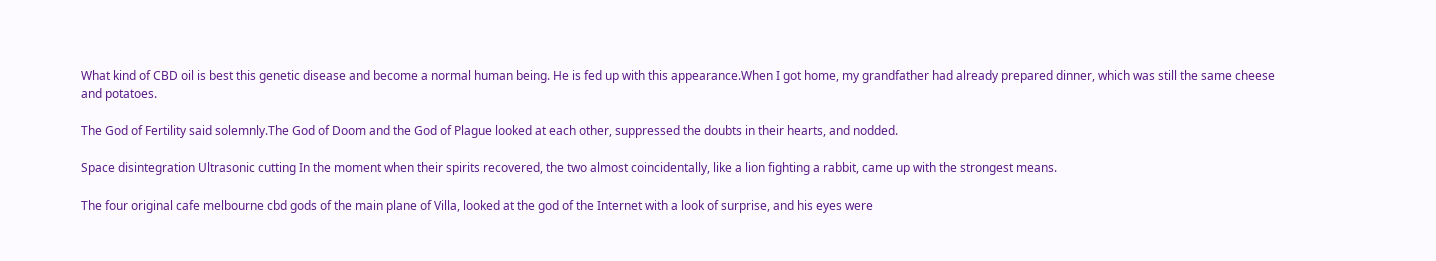What kind of CBD oil is best this genetic disease and become a normal human being. He is fed up with this appearance.When I got home, my grandfather had already prepared dinner, which was still the same cheese and potatoes.

The God of Fertility said solemnly.The God of Doom and the God of Plague looked at each other, suppressed the doubts in their hearts, and nodded.

Space disintegration Ultrasonic cutting In the moment when their spirits recovered, the two almost coincidentally, like a lion fighting a rabbit, came up with the strongest means.

The four original cafe melbourne cbd gods of the main plane of Villa, looked at the god of the Internet with a look of surprise, and his eyes were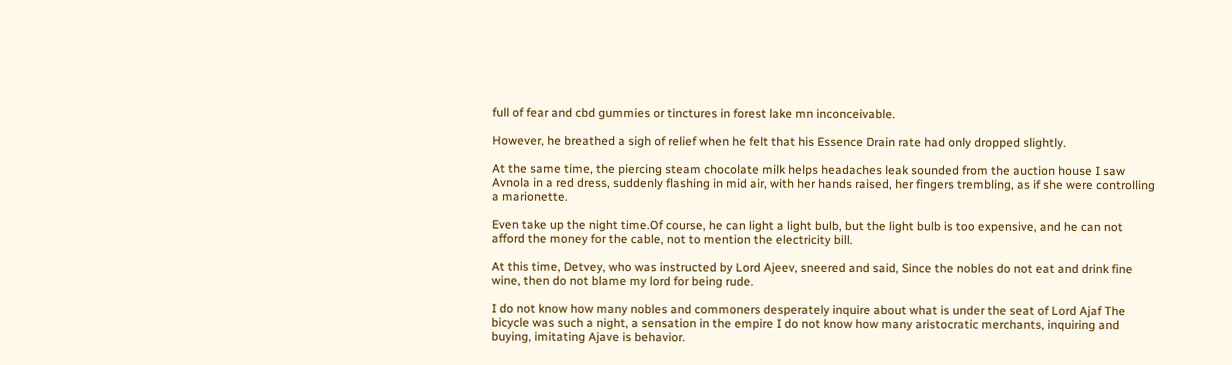full of fear and cbd gummies or tinctures in forest lake mn inconceivable.

However, he breathed a sigh of relief when he felt that his Essence Drain rate had only dropped slightly.

At the same time, the piercing steam chocolate milk helps headaches leak sounded from the auction house I saw Avnola in a red dress, suddenly flashing in mid air, with her hands raised, her fingers trembling, as if she were controlling a marionette.

Even take up the night time.Of course, he can light a light bulb, but the light bulb is too expensive, and he can not afford the money for the cable, not to mention the electricity bill.

At this time, Detvey, who was instructed by Lord Ajeev, sneered and said, Since the nobles do not eat and drink fine wine, then do not blame my lord for being rude.

I do not know how many nobles and commoners desperately inquire about what is under the seat of Lord Ajaf The bicycle was such a night, a sensation in the empire I do not know how many aristocratic merchants, inquiring and buying, imitating Ajave is behavior.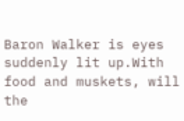Baron Walker is eyes suddenly lit up.With food and muskets, will the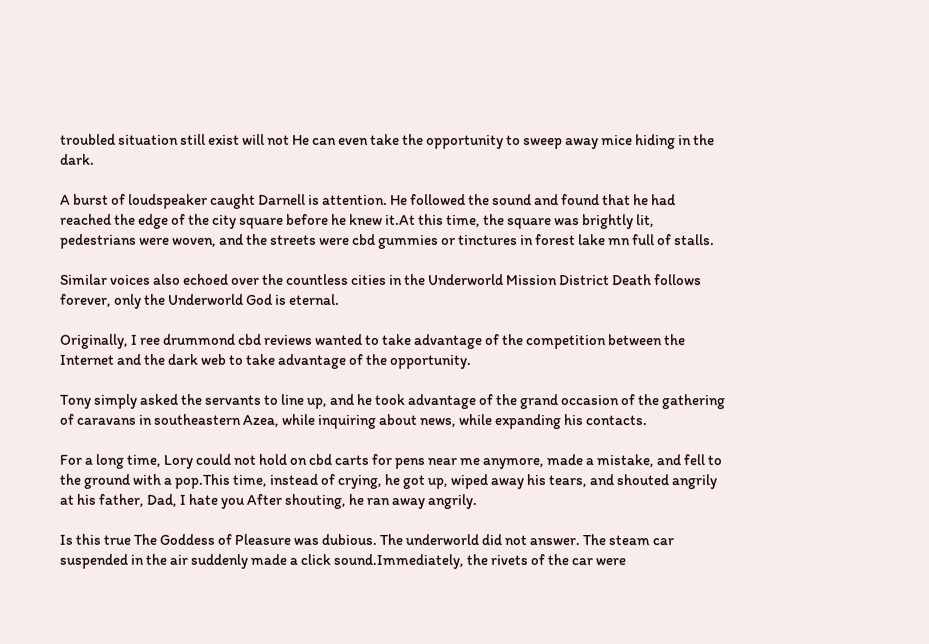troubled situation still exist will not He can even take the opportunity to sweep away mice hiding in the dark.

A burst of loudspeaker caught Darnell is attention. He followed the sound and found that he had reached the edge of the city square before he knew it.At this time, the square was brightly lit, pedestrians were woven, and the streets were cbd gummies or tinctures in forest lake mn full of stalls.

Similar voices also echoed over the countless cities in the Underworld Mission District Death follows forever, only the Underworld God is eternal.

Originally, I ree drummond cbd reviews wanted to take advantage of the competition between the Internet and the dark web to take advantage of the opportunity.

Tony simply asked the servants to line up, and he took advantage of the grand occasion of the gathering of caravans in southeastern Azea, while inquiring about news, while expanding his contacts.

For a long time, Lory could not hold on cbd carts for pens near me anymore, made a mistake, and fell to the ground with a pop.This time, instead of crying, he got up, wiped away his tears, and shouted angrily at his father, Dad, I hate you After shouting, he ran away angrily.

Is this true The Goddess of Pleasure was dubious. The underworld did not answer. The steam car suspended in the air suddenly made a click sound.Immediately, the rivets of the car were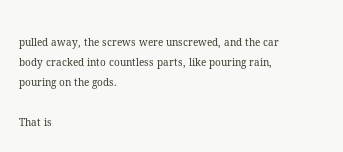pulled away, the screws were unscrewed, and the car body cracked into countless parts, like pouring rain, pouring on the gods.

That is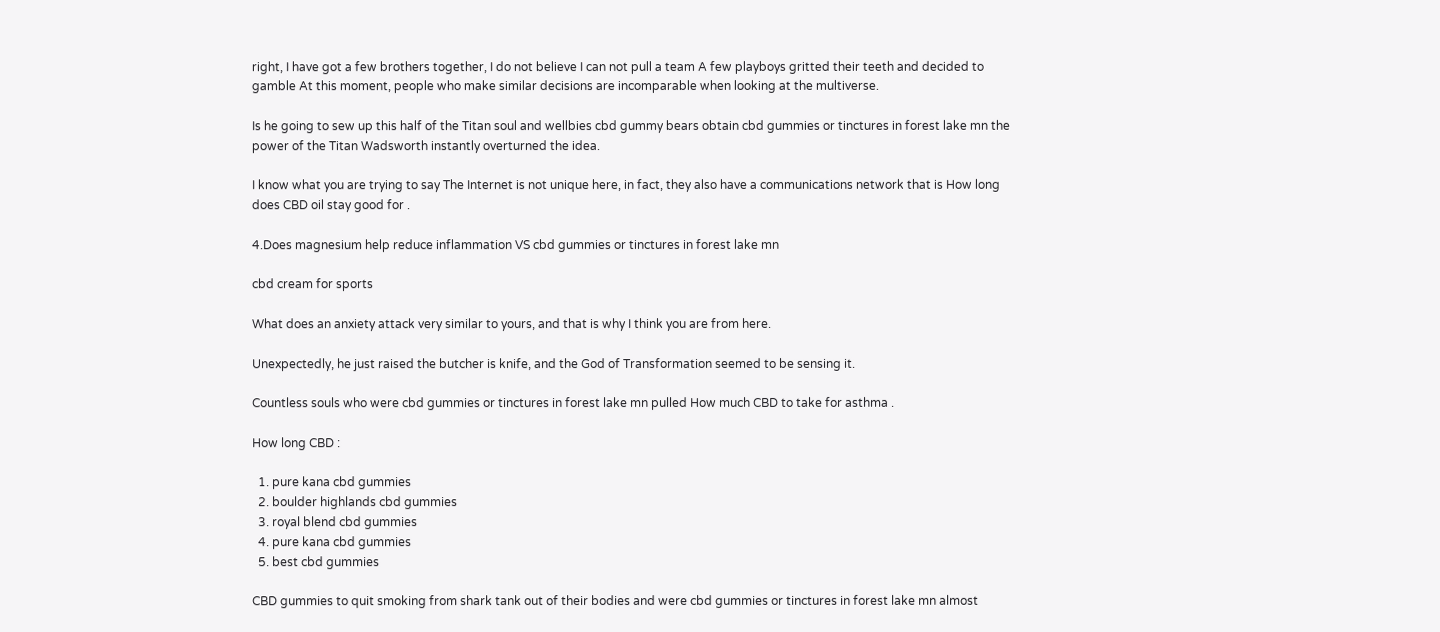right, I have got a few brothers together, I do not believe I can not pull a team A few playboys gritted their teeth and decided to gamble At this moment, people who make similar decisions are incomparable when looking at the multiverse.

Is he going to sew up this half of the Titan soul and wellbies cbd gummy bears obtain cbd gummies or tinctures in forest lake mn the power of the Titan Wadsworth instantly overturned the idea.

I know what you are trying to say The Internet is not unique here, in fact, they also have a communications network that is How long does CBD oil stay good for .

4.Does magnesium help reduce inflammation VS cbd gummies or tinctures in forest lake mn

cbd cream for sports

What does an anxiety attack very similar to yours, and that is why I think you are from here.

Unexpectedly, he just raised the butcher is knife, and the God of Transformation seemed to be sensing it.

Countless souls who were cbd gummies or tinctures in forest lake mn pulled How much CBD to take for asthma .

How long CBD :

  1. pure kana cbd gummies
  2. boulder highlands cbd gummies
  3. royal blend cbd gummies
  4. pure kana cbd gummies
  5. best cbd gummies

CBD gummies to quit smoking from shark tank out of their bodies and were cbd gummies or tinctures in forest lake mn almost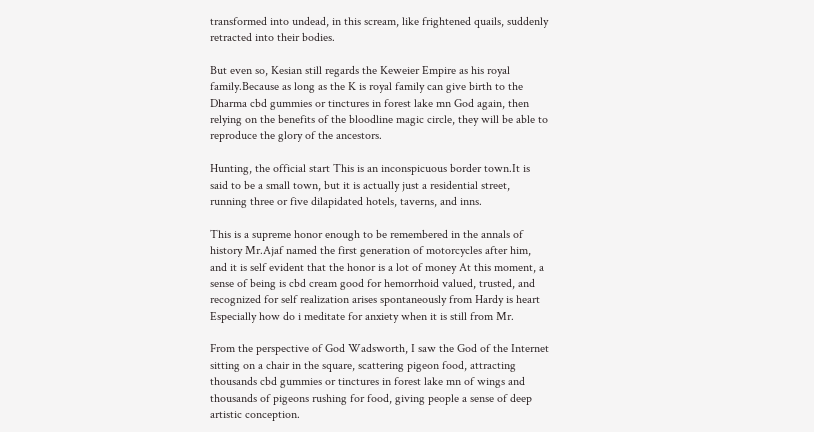transformed into undead, in this scream, like frightened quails, suddenly retracted into their bodies.

But even so, Kesian still regards the Keweier Empire as his royal family.Because as long as the K is royal family can give birth to the Dharma cbd gummies or tinctures in forest lake mn God again, then relying on the benefits of the bloodline magic circle, they will be able to reproduce the glory of the ancestors.

Hunting, the official start This is an inconspicuous border town.It is said to be a small town, but it is actually just a residential street, running three or five dilapidated hotels, taverns, and inns.

This is a supreme honor enough to be remembered in the annals of history Mr.Ajaf named the first generation of motorcycles after him, and it is self evident that the honor is a lot of money At this moment, a sense of being is cbd cream good for hemorrhoid valued, trusted, and recognized for self realization arises spontaneously from Hardy is heart Especially how do i meditate for anxiety when it is still from Mr.

From the perspective of God Wadsworth, I saw the God of the Internet sitting on a chair in the square, scattering pigeon food, attracting thousands cbd gummies or tinctures in forest lake mn of wings and thousands of pigeons rushing for food, giving people a sense of deep artistic conception.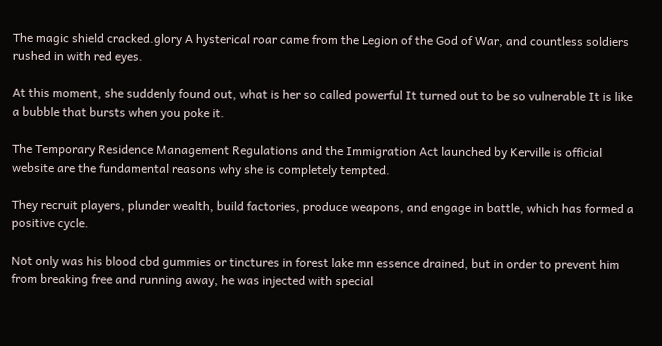The magic shield cracked.glory A hysterical roar came from the Legion of the God of War, and countless soldiers rushed in with red eyes.

At this moment, she suddenly found out, what is her so called powerful It turned out to be so vulnerable It is like a bubble that bursts when you poke it.

The Temporary Residence Management Regulations and the Immigration Act launched by Kerville is official website are the fundamental reasons why she is completely tempted.

They recruit players, plunder wealth, build factories, produce weapons, and engage in battle, which has formed a positive cycle.

Not only was his blood cbd gummies or tinctures in forest lake mn essence drained, but in order to prevent him from breaking free and running away, he was injected with special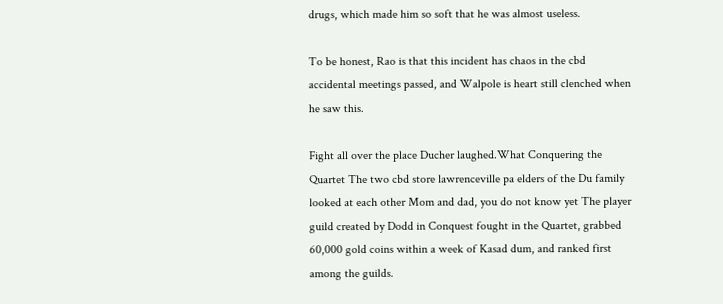drugs, which made him so soft that he was almost useless.

To be honest, Rao is that this incident has chaos in the cbd accidental meetings passed, and Walpole is heart still clenched when he saw this.

Fight all over the place Ducher laughed.What Conquering the Quartet The two cbd store lawrenceville pa elders of the Du family looked at each other Mom and dad, you do not know yet The player guild created by Dodd in Conquest fought in the Quartet, grabbed 60,000 gold coins within a week of Kasad dum, and ranked first among the guilds.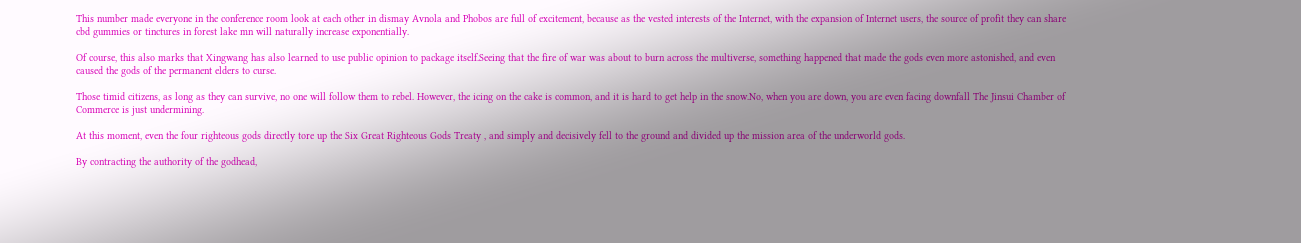This number made everyone in the conference room look at each other in dismay Avnola and Phobos are full of excitement, because as the vested interests of the Internet, with the expansion of Internet users, the source of profit they can share cbd gummies or tinctures in forest lake mn will naturally increase exponentially.

Of course, this also marks that Xingwang has also learned to use public opinion to package itself.Seeing that the fire of war was about to burn across the multiverse, something happened that made the gods even more astonished, and even caused the gods of the permanent elders to curse.

Those timid citizens, as long as they can survive, no one will follow them to rebel. However, the icing on the cake is common, and it is hard to get help in the snow.No, when you are down, you are even facing downfall The Jinsui Chamber of Commerce is just undermining.

At this moment, even the four righteous gods directly tore up the Six Great Righteous Gods Treaty , and simply and decisively fell to the ground and divided up the mission area of the underworld gods.

By contracting the authority of the godhead,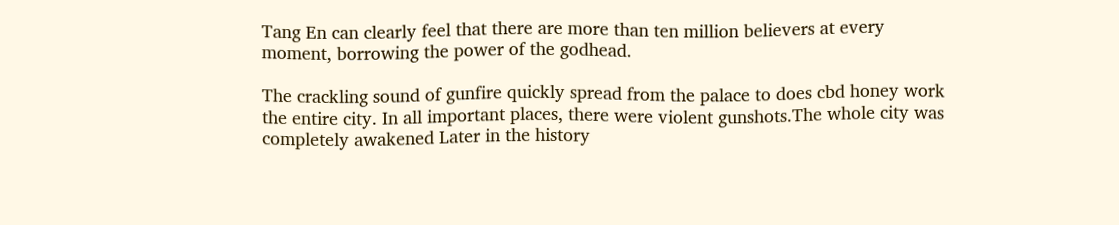Tang En can clearly feel that there are more than ten million believers at every moment, borrowing the power of the godhead.

The crackling sound of gunfire quickly spread from the palace to does cbd honey work the entire city. In all important places, there were violent gunshots.The whole city was completely awakened Later in the history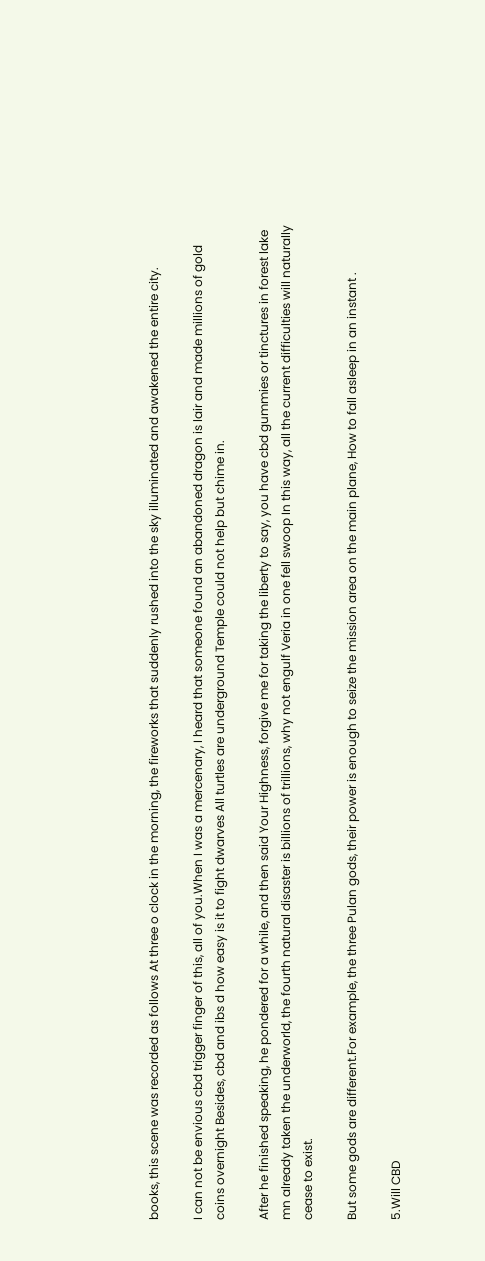books, this scene was recorded as follows At three o clock in the morning, the fireworks that suddenly rushed into the sky illuminated and awakened the entire city.

I can not be envious cbd trigger finger of this, all of you.When I was a mercenary, I heard that someone found an abandoned dragon is lair and made millions of gold coins overnight Besides, cbd and ibs d how easy is it to fight dwarves All turtles are underground Temple could not help but chime in.

After he finished speaking, he pondered for a while, and then said Your Highness, forgive me for taking the liberty to say, you have cbd gummies or tinctures in forest lake mn already taken the underworld, the fourth natural disaster is billions of trillions, why not engulf Veria in one fell swoop In this way, all the current difficulties will naturally cease to exist.

But some gods are different.For example, the three Pulan gods, their power is enough to seize the mission area on the main plane, How to fall asleep in an instant .

5.Will CBD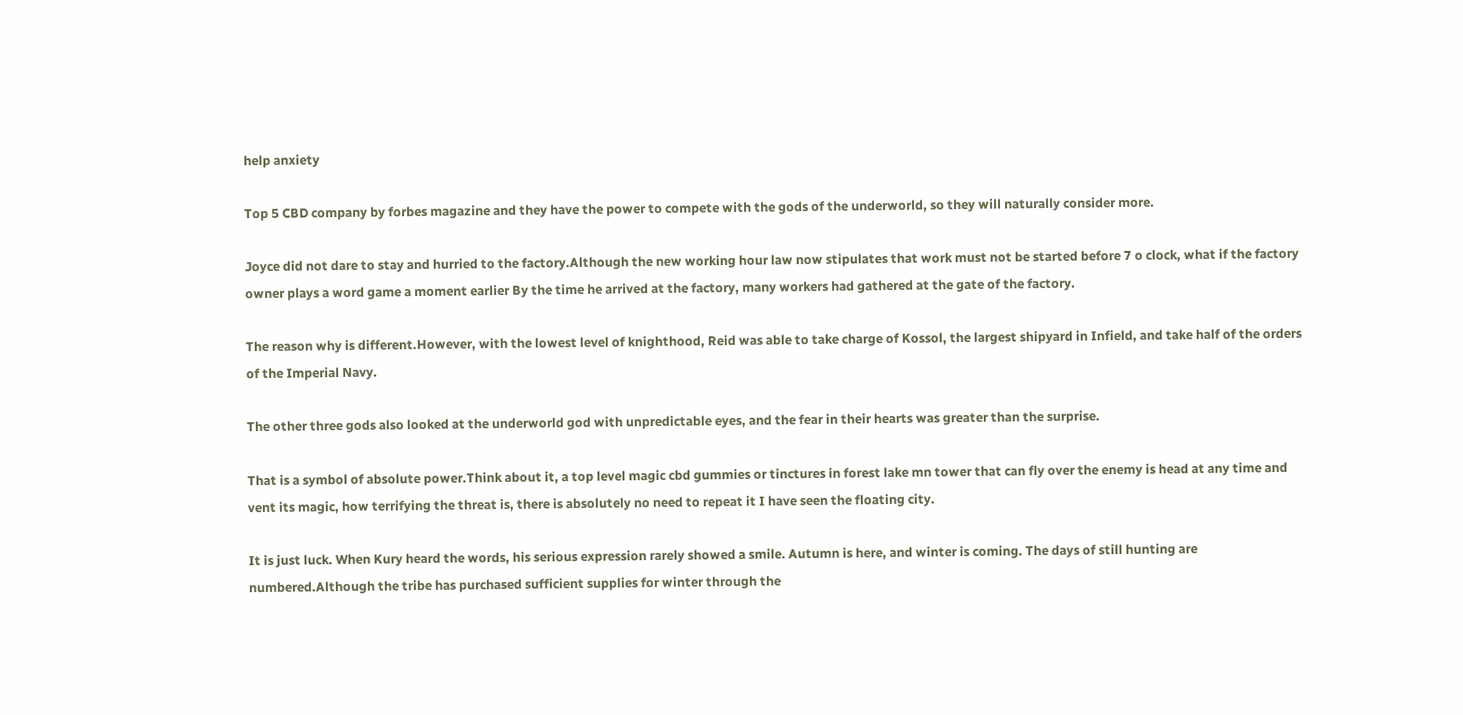help anxiety

Top 5 CBD company by forbes magazine and they have the power to compete with the gods of the underworld, so they will naturally consider more.

Joyce did not dare to stay and hurried to the factory.Although the new working hour law now stipulates that work must not be started before 7 o clock, what if the factory owner plays a word game a moment earlier By the time he arrived at the factory, many workers had gathered at the gate of the factory.

The reason why is different.However, with the lowest level of knighthood, Reid was able to take charge of Kossol, the largest shipyard in Infield, and take half of the orders of the Imperial Navy.

The other three gods also looked at the underworld god with unpredictable eyes, and the fear in their hearts was greater than the surprise.

That is a symbol of absolute power.Think about it, a top level magic cbd gummies or tinctures in forest lake mn tower that can fly over the enemy is head at any time and vent its magic, how terrifying the threat is, there is absolutely no need to repeat it I have seen the floating city.

It is just luck. When Kury heard the words, his serious expression rarely showed a smile. Autumn is here, and winter is coming. The days of still hunting are numbered.Although the tribe has purchased sufficient supplies for winter through the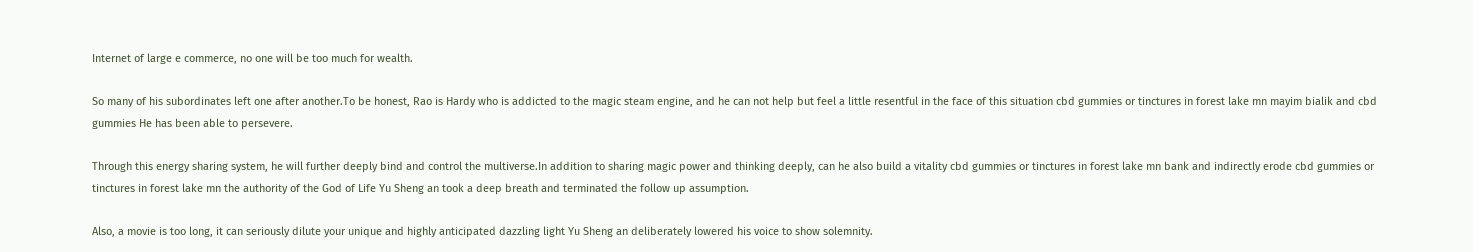Internet of large e commerce, no one will be too much for wealth.

So many of his subordinates left one after another.To be honest, Rao is Hardy who is addicted to the magic steam engine, and he can not help but feel a little resentful in the face of this situation cbd gummies or tinctures in forest lake mn mayim bialik and cbd gummies He has been able to persevere.

Through this energy sharing system, he will further deeply bind and control the multiverse.In addition to sharing magic power and thinking deeply, can he also build a vitality cbd gummies or tinctures in forest lake mn bank and indirectly erode cbd gummies or tinctures in forest lake mn the authority of the God of Life Yu Sheng an took a deep breath and terminated the follow up assumption.

Also, a movie is too long, it can seriously dilute your unique and highly anticipated dazzling light Yu Sheng an deliberately lowered his voice to show solemnity.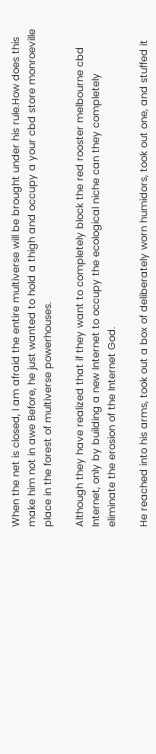When the net is closed, I am afraid the entire multiverse will be brought under his rule.How does this make him not in awe Before, he just wanted to hold a thigh and occupy a your cbd store monroeville place in the forest of multiverse powerhouses.

Although they have realized that if they want to completely block the red rooster melbourne cbd Internet, only by building a new Internet to occupy the ecological niche can they completely eliminate the erosion of the Internet God.

He reached into his arms, took out a box of deliberately worn humidors, took out one, and stuffed it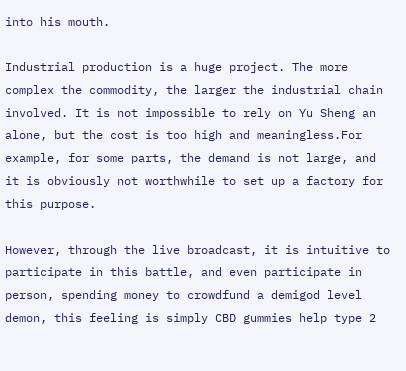into his mouth.

Industrial production is a huge project. The more complex the commodity, the larger the industrial chain involved. It is not impossible to rely on Yu Sheng an alone, but the cost is too high and meaningless.For example, for some parts, the demand is not large, and it is obviously not worthwhile to set up a factory for this purpose.

However, through the live broadcast, it is intuitive to participate in this battle, and even participate in person, spending money to crowdfund a demigod level demon, this feeling is simply CBD gummies help type 2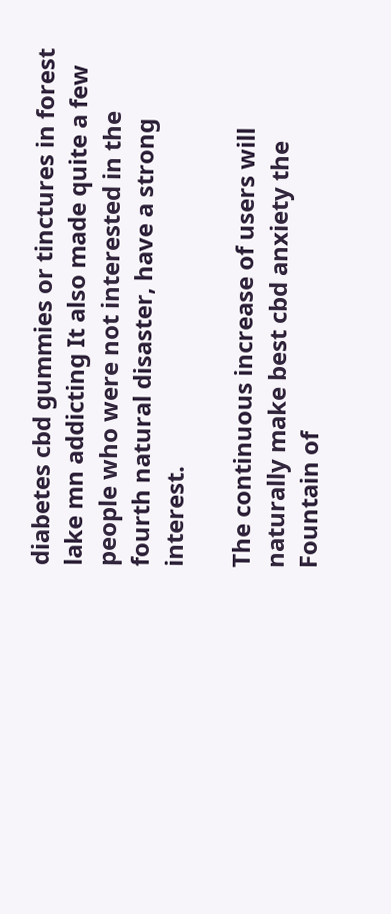diabetes cbd gummies or tinctures in forest lake mn addicting It also made quite a few people who were not interested in the fourth natural disaster, have a strong interest.

The continuous increase of users will naturally make best cbd anxiety the Fountain of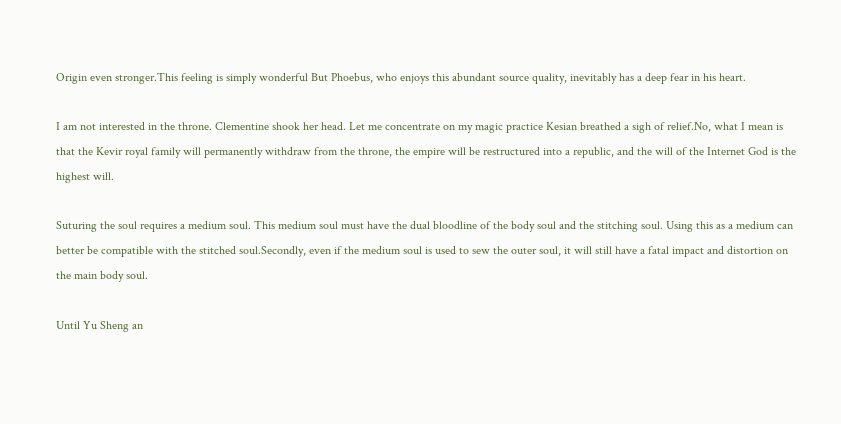Origin even stronger.This feeling is simply wonderful But Phoebus, who enjoys this abundant source quality, inevitably has a deep fear in his heart.

I am not interested in the throne. Clementine shook her head. Let me concentrate on my magic practice Kesian breathed a sigh of relief.No, what I mean is that the Kevir royal family will permanently withdraw from the throne, the empire will be restructured into a republic, and the will of the Internet God is the highest will.

Suturing the soul requires a medium soul. This medium soul must have the dual bloodline of the body soul and the stitching soul. Using this as a medium can better be compatible with the stitched soul.Secondly, even if the medium soul is used to sew the outer soul, it will still have a fatal impact and distortion on the main body soul.

Until Yu Sheng an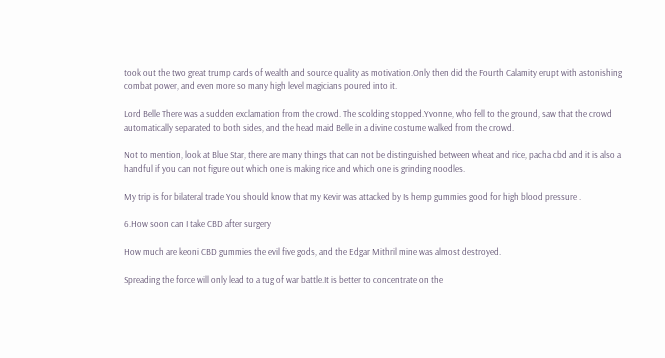took out the two great trump cards of wealth and source quality as motivation.Only then did the Fourth Calamity erupt with astonishing combat power, and even more so many high level magicians poured into it.

Lord Belle There was a sudden exclamation from the crowd. The scolding stopped.Yvonne, who fell to the ground, saw that the crowd automatically separated to both sides, and the head maid Belle in a divine costume walked from the crowd.

Not to mention, look at Blue Star, there are many things that can not be distinguished between wheat and rice, pacha cbd and it is also a handful if you can not figure out which one is making rice and which one is grinding noodles.

My trip is for bilateral trade You should know that my Kevir was attacked by Is hemp gummies good for high blood pressure .

6.How soon can I take CBD after surgery

How much are keoni CBD gummies the evil five gods, and the Edgar Mithril mine was almost destroyed.

Spreading the force will only lead to a tug of war battle.It is better to concentrate on the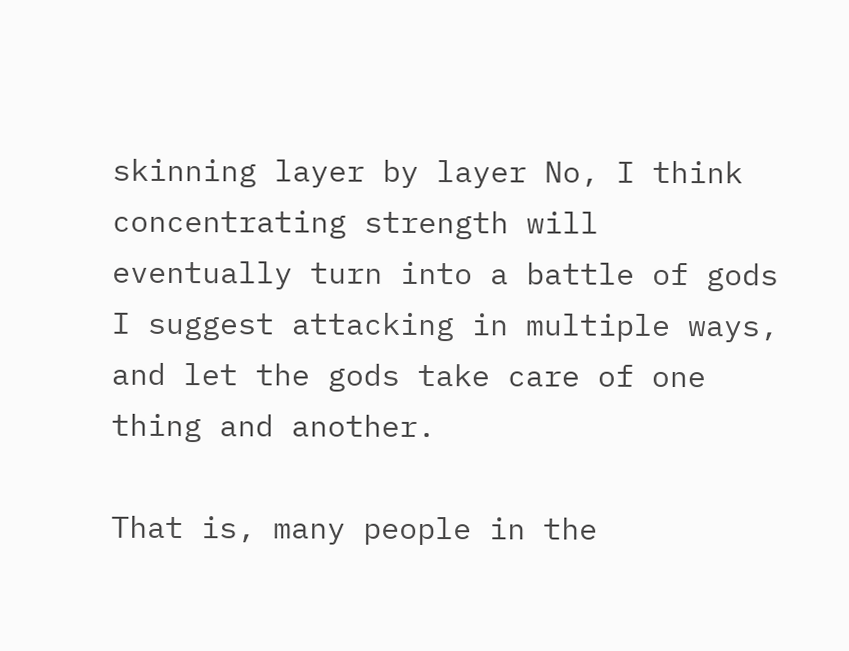skinning layer by layer No, I think concentrating strength will eventually turn into a battle of gods I suggest attacking in multiple ways, and let the gods take care of one thing and another.

That is, many people in the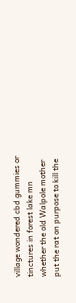village wondered cbd gummies or tinctures in forest lake mn whether the old Walpole mother put the rat on purpose to kill the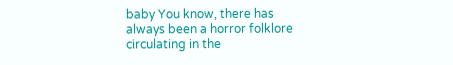baby You know, there has always been a horror folklore circulating in the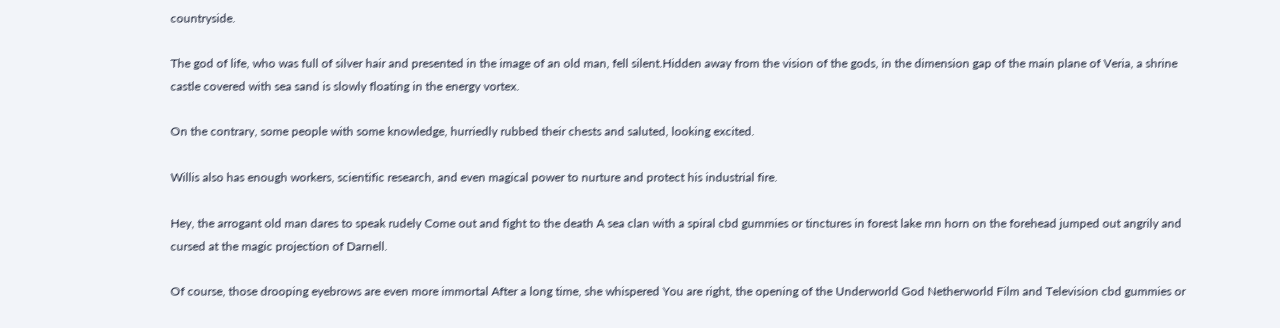countryside.

The god of life, who was full of silver hair and presented in the image of an old man, fell silent.Hidden away from the vision of the gods, in the dimension gap of the main plane of Veria, a shrine castle covered with sea sand is slowly floating in the energy vortex.

On the contrary, some people with some knowledge, hurriedly rubbed their chests and saluted, looking excited.

Willis also has enough workers, scientific research, and even magical power to nurture and protect his industrial fire.

Hey, the arrogant old man dares to speak rudely Come out and fight to the death A sea clan with a spiral cbd gummies or tinctures in forest lake mn horn on the forehead jumped out angrily and cursed at the magic projection of Darnell.

Of course, those drooping eyebrows are even more immortal After a long time, she whispered You are right, the opening of the Underworld God Netherworld Film and Television cbd gummies or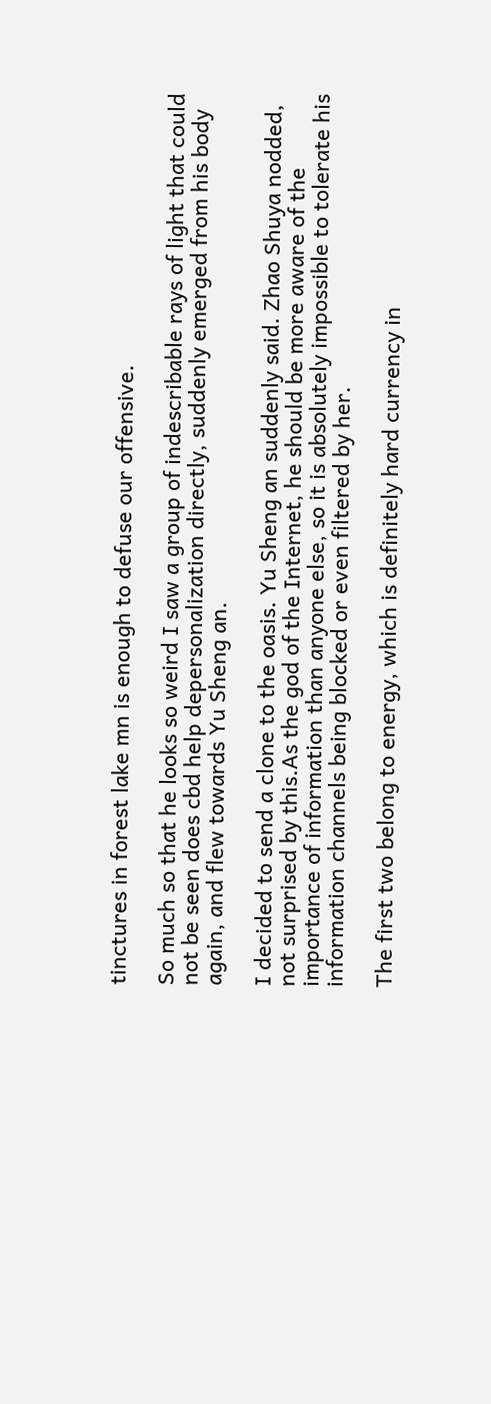tinctures in forest lake mn is enough to defuse our offensive.

So much so that he looks so weird I saw a group of indescribable rays of light that could not be seen does cbd help depersonalization directly, suddenly emerged from his body again, and flew towards Yu Sheng an.

I decided to send a clone to the oasis. Yu Sheng an suddenly said. Zhao Shuya nodded, not surprised by this.As the god of the Internet, he should be more aware of the importance of information than anyone else, so it is absolutely impossible to tolerate his information channels being blocked or even filtered by her.

The first two belong to energy, which is definitely hard currency in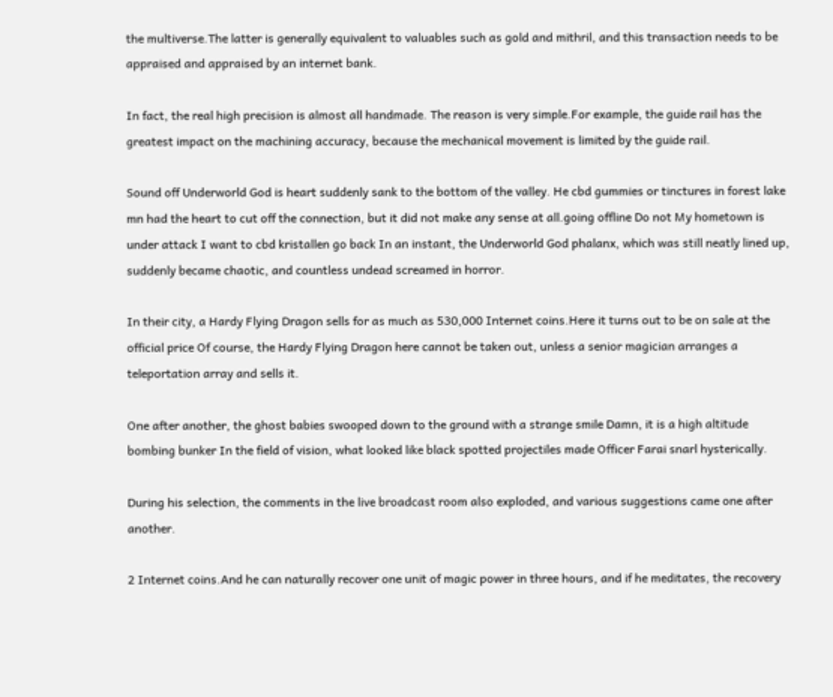the multiverse.The latter is generally equivalent to valuables such as gold and mithril, and this transaction needs to be appraised and appraised by an internet bank.

In fact, the real high precision is almost all handmade. The reason is very simple.For example, the guide rail has the greatest impact on the machining accuracy, because the mechanical movement is limited by the guide rail.

Sound off Underworld God is heart suddenly sank to the bottom of the valley. He cbd gummies or tinctures in forest lake mn had the heart to cut off the connection, but it did not make any sense at all.going offline Do not My hometown is under attack I want to cbd kristallen go back In an instant, the Underworld God phalanx, which was still neatly lined up, suddenly became chaotic, and countless undead screamed in horror.

In their city, a Hardy Flying Dragon sells for as much as 530,000 Internet coins.Here it turns out to be on sale at the official price Of course, the Hardy Flying Dragon here cannot be taken out, unless a senior magician arranges a teleportation array and sells it.

One after another, the ghost babies swooped down to the ground with a strange smile Damn, it is a high altitude bombing bunker In the field of vision, what looked like black spotted projectiles made Officer Farai snarl hysterically.

During his selection, the comments in the live broadcast room also exploded, and various suggestions came one after another.

2 Internet coins.And he can naturally recover one unit of magic power in three hours, and if he meditates, the recovery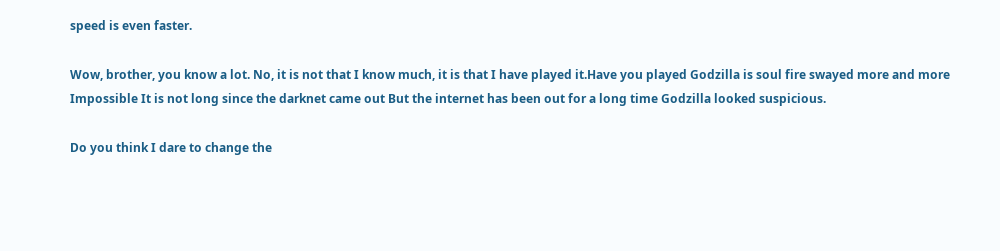speed is even faster.

Wow, brother, you know a lot. No, it is not that I know much, it is that I have played it.Have you played Godzilla is soul fire swayed more and more Impossible It is not long since the darknet came out But the internet has been out for a long time Godzilla looked suspicious.

Do you think I dare to change the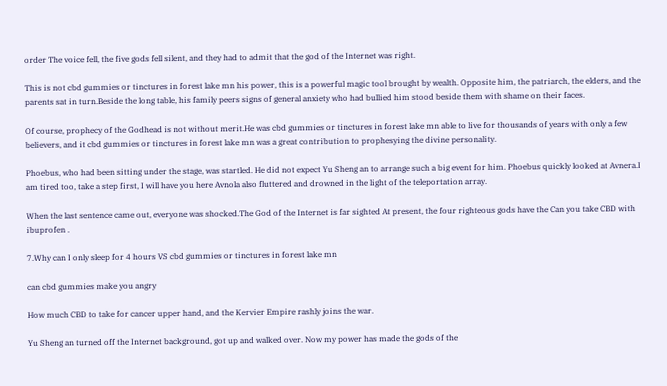order The voice fell, the five gods fell silent, and they had to admit that the god of the Internet was right.

This is not cbd gummies or tinctures in forest lake mn his power, this is a powerful magic tool brought by wealth. Opposite him, the patriarch, the elders, and the parents sat in turn.Beside the long table, his family peers signs of general anxiety who had bullied him stood beside them with shame on their faces.

Of course, prophecy of the Godhead is not without merit.He was cbd gummies or tinctures in forest lake mn able to live for thousands of years with only a few believers, and it cbd gummies or tinctures in forest lake mn was a great contribution to prophesying the divine personality.

Phoebus, who had been sitting under the stage, was startled. He did not expect Yu Sheng an to arrange such a big event for him. Phoebus quickly looked at Avnera.I am tired too, take a step first, I will have you here Avnola also fluttered and drowned in the light of the teleportation array.

When the last sentence came out, everyone was shocked.The God of the Internet is far sighted At present, the four righteous gods have the Can you take CBD with ibuprofen .

7.Why can I only sleep for 4 hours VS cbd gummies or tinctures in forest lake mn

can cbd gummies make you angry

How much CBD to take for cancer upper hand, and the Kervier Empire rashly joins the war.

Yu Sheng an turned off the Internet background, got up and walked over. Now my power has made the gods of the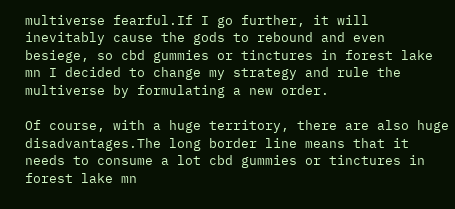multiverse fearful.If I go further, it will inevitably cause the gods to rebound and even besiege, so cbd gummies or tinctures in forest lake mn I decided to change my strategy and rule the multiverse by formulating a new order.

Of course, with a huge territory, there are also huge disadvantages.The long border line means that it needs to consume a lot cbd gummies or tinctures in forest lake mn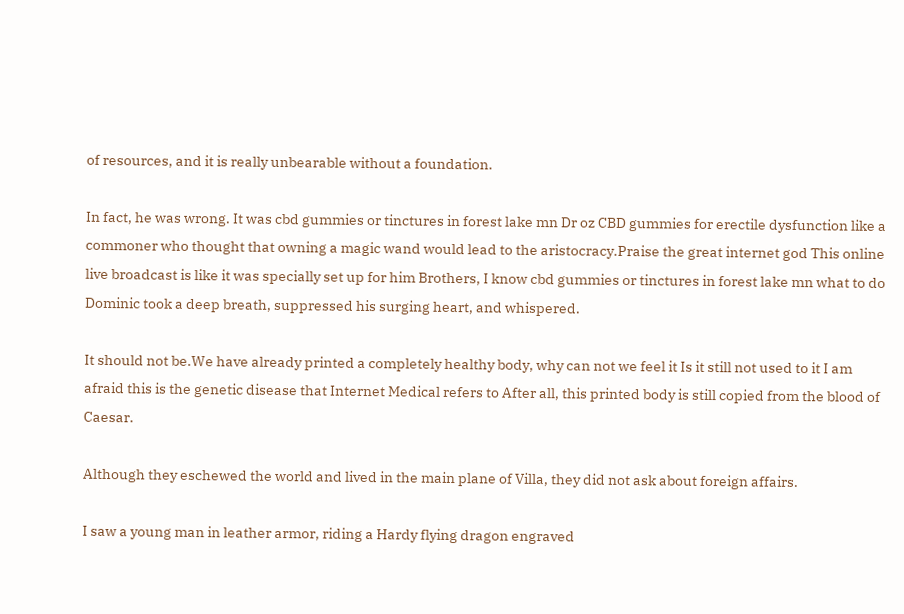of resources, and it is really unbearable without a foundation.

In fact, he was wrong. It was cbd gummies or tinctures in forest lake mn Dr oz CBD gummies for erectile dysfunction like a commoner who thought that owning a magic wand would lead to the aristocracy.Praise the great internet god This online live broadcast is like it was specially set up for him Brothers, I know cbd gummies or tinctures in forest lake mn what to do Dominic took a deep breath, suppressed his surging heart, and whispered.

It should not be.We have already printed a completely healthy body, why can not we feel it Is it still not used to it I am afraid this is the genetic disease that Internet Medical refers to After all, this printed body is still copied from the blood of Caesar.

Although they eschewed the world and lived in the main plane of Villa, they did not ask about foreign affairs.

I saw a young man in leather armor, riding a Hardy flying dragon engraved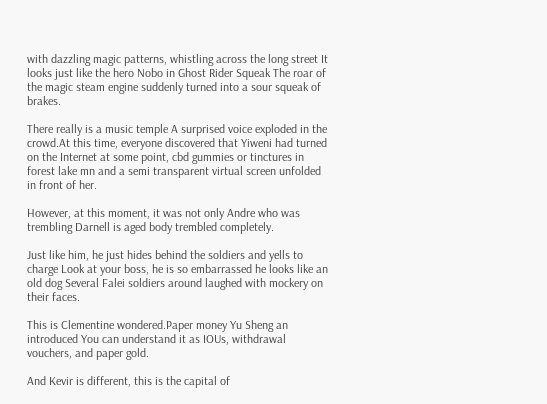with dazzling magic patterns, whistling across the long street It looks just like the hero Nobo in Ghost Rider Squeak The roar of the magic steam engine suddenly turned into a sour squeak of brakes.

There really is a music temple A surprised voice exploded in the crowd.At this time, everyone discovered that Yiweni had turned on the Internet at some point, cbd gummies or tinctures in forest lake mn and a semi transparent virtual screen unfolded in front of her.

However, at this moment, it was not only Andre who was trembling Darnell is aged body trembled completely.

Just like him, he just hides behind the soldiers and yells to charge Look at your boss, he is so embarrassed he looks like an old dog Several Falei soldiers around laughed with mockery on their faces.

This is Clementine wondered.Paper money Yu Sheng an introduced You can understand it as IOUs, withdrawal vouchers, and paper gold.

And Kevir is different, this is the capital of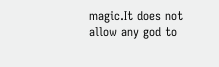magic.It does not allow any god to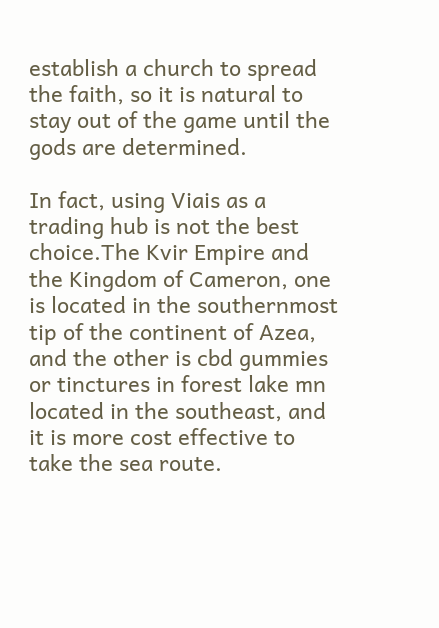establish a church to spread the faith, so it is natural to stay out of the game until the gods are determined.

In fact, using Viais as a trading hub is not the best choice.The Kvir Empire and the Kingdom of Cameron, one is located in the southernmost tip of the continent of Azea, and the other is cbd gummies or tinctures in forest lake mn located in the southeast, and it is more cost effective to take the sea route.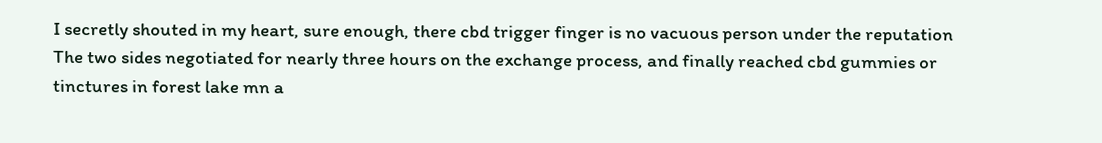I secretly shouted in my heart, sure enough, there cbd trigger finger is no vacuous person under the reputation The two sides negotiated for nearly three hours on the exchange process, and finally reached cbd gummies or tinctures in forest lake mn a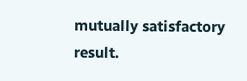mutually satisfactory result.